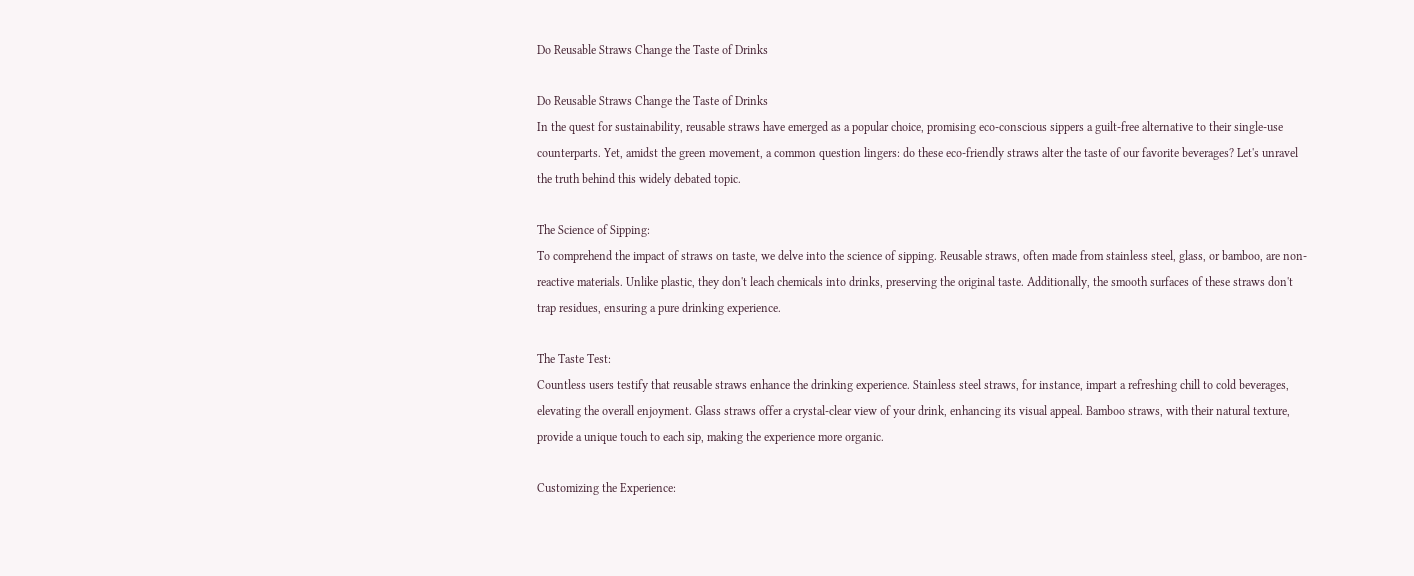Do Reusable Straws Change the Taste of Drinks

Do Reusable Straws Change the Taste of Drinks
In the quest for sustainability, reusable straws have emerged as a popular choice, promising eco-conscious sippers a guilt-free alternative to their single-use counterparts. Yet, amidst the green movement, a common question lingers: do these eco-friendly straws alter the taste of our favorite beverages? Let's unravel the truth behind this widely debated topic.

The Science of Sipping:
To comprehend the impact of straws on taste, we delve into the science of sipping. Reusable straws, often made from stainless steel, glass, or bamboo, are non-reactive materials. Unlike plastic, they don't leach chemicals into drinks, preserving the original taste. Additionally, the smooth surfaces of these straws don't trap residues, ensuring a pure drinking experience.

The Taste Test:
Countless users testify that reusable straws enhance the drinking experience. Stainless steel straws, for instance, impart a refreshing chill to cold beverages, elevating the overall enjoyment. Glass straws offer a crystal-clear view of your drink, enhancing its visual appeal. Bamboo straws, with their natural texture, provide a unique touch to each sip, making the experience more organic.

Customizing the Experience: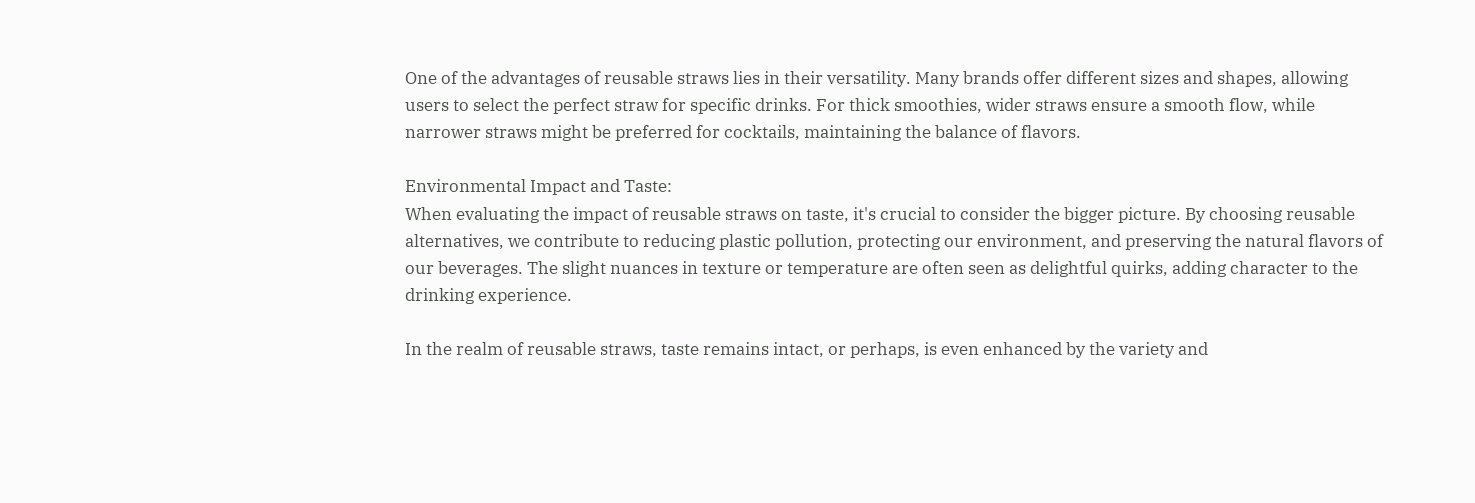One of the advantages of reusable straws lies in their versatility. Many brands offer different sizes and shapes, allowing users to select the perfect straw for specific drinks. For thick smoothies, wider straws ensure a smooth flow, while narrower straws might be preferred for cocktails, maintaining the balance of flavors.

Environmental Impact and Taste:
When evaluating the impact of reusable straws on taste, it's crucial to consider the bigger picture. By choosing reusable alternatives, we contribute to reducing plastic pollution, protecting our environment, and preserving the natural flavors of our beverages. The slight nuances in texture or temperature are often seen as delightful quirks, adding character to the drinking experience.

In the realm of reusable straws, taste remains intact, or perhaps, is even enhanced by the variety and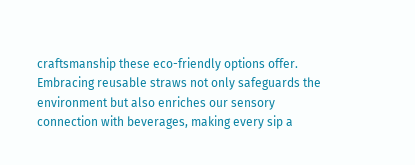craftsmanship these eco-friendly options offer. Embracing reusable straws not only safeguards the environment but also enriches our sensory connection with beverages, making every sip a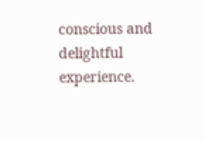conscious and delightful experience.